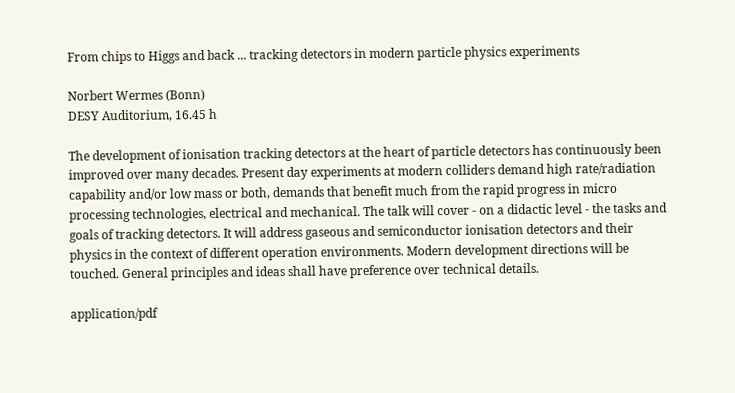From chips to Higgs and back ... tracking detectors in modern particle physics experiments

Norbert Wermes (Bonn)
DESY Auditorium, 16.45 h

The development of ionisation tracking detectors at the heart of particle detectors has continuously been improved over many decades. Present day experiments at modern colliders demand high rate/radiation capability and/or low mass or both, demands that benefit much from the rapid progress in micro processing technologies, electrical and mechanical. The talk will cover - on a didactic level - the tasks and goals of tracking detectors. It will address gaseous and semiconductor ionisation detectors and their physics in the context of different operation environments. Modern development directions will be touched. General principles and ideas shall have preference over technical details.

application/pdf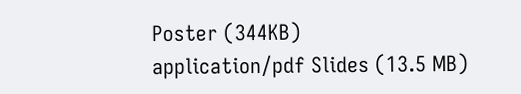Poster (344KB)
application/pdf Slides (13.5 MB)